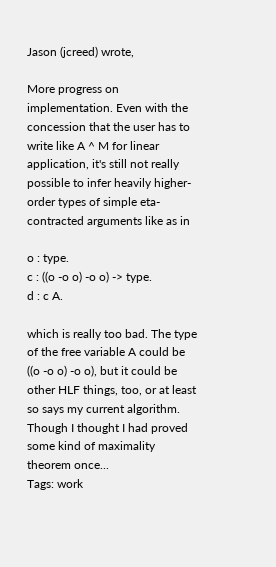Jason (jcreed) wrote,

More progress on implementation. Even with the concession that the user has to write like A ^ M for linear application, it's still not really possible to infer heavily higher-order types of simple eta-contracted arguments like as in

o : type.
c : ((o -o o) -o o) -> type.
d : c A.

which is really too bad. The type of the free variable A could be ((o -o o) -o o), but it could be other HLF things, too, or at least so says my current algorithm. Though I thought I had proved some kind of maximality theorem once...
Tags: work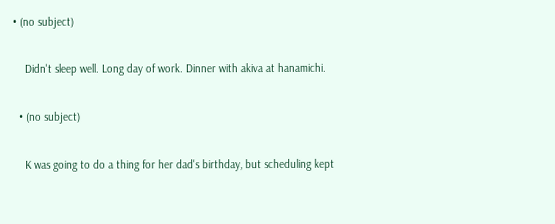• (no subject)

    Didn't sleep well. Long day of work. Dinner with akiva at hanamichi.

  • (no subject)

    K was going to do a thing for her dad's birthday, but scheduling kept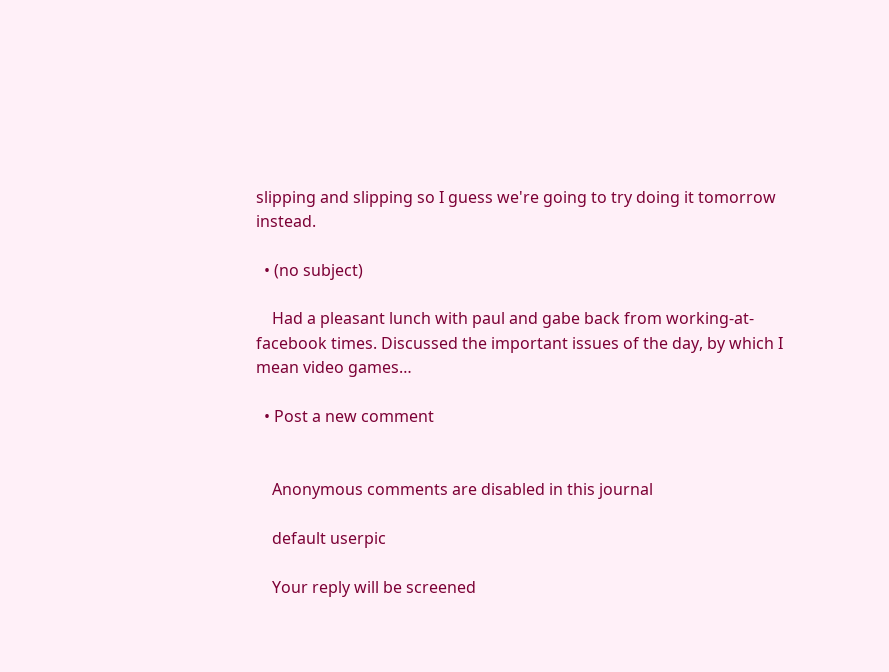slipping and slipping so I guess we're going to try doing it tomorrow instead.

  • (no subject)

    Had a pleasant lunch with paul and gabe back from working-at-facebook times. Discussed the important issues of the day, by which I mean video games…

  • Post a new comment


    Anonymous comments are disabled in this journal

    default userpic

    Your reply will be screened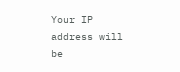Your IP address will be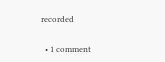recorded

  • 1 comment